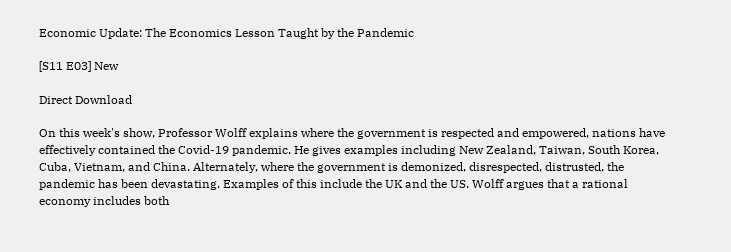Economic Update: The Economics Lesson Taught by the Pandemic

[S11 E03] New

Direct Download

On this week's show, Professor Wolff explains where the government is respected and empowered, nations have effectively contained the Covid-19 pandemic. He gives examples including New Zealand, Taiwan, South Korea, Cuba, Vietnam, and China. Alternately, where the government is demonized, disrespected, distrusted, the pandemic has been devastating. Examples of this include the UK and the US. Wolff argues that a rational economy includes both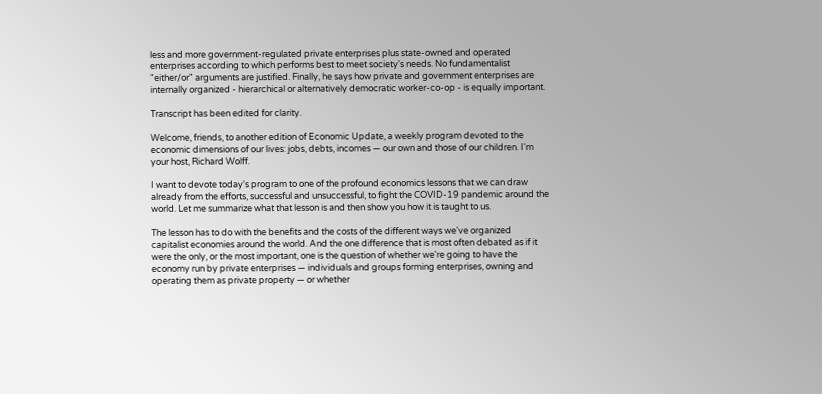less and more government-regulated private enterprises plus state-owned and operated enterprises according to which performs best to meet society's needs. No fundamentalist "either/or" arguments are justified. Finally, he says how private and government enterprises are internally organized - hierarchical or alternatively democratic worker-co-op - is equally important.

Transcript has been edited for clarity.

Welcome, friends, to another edition of Economic Update, a weekly program devoted to the economic dimensions of our lives: jobs, debts, incomes — our own and those of our children. I'm your host, Richard Wolff.

I want to devote today's program to one of the profound economics lessons that we can draw already from the efforts, successful and unsuccessful, to fight the COVID-19 pandemic around the world. Let me summarize what that lesson is and then show you how it is taught to us.

The lesson has to do with the benefits and the costs of the different ways we've organized capitalist economies around the world. And the one difference that is most often debated as if it were the only, or the most important, one is the question of whether we're going to have the economy run by private enterprises — individuals and groups forming enterprises, owning and operating them as private property — or whether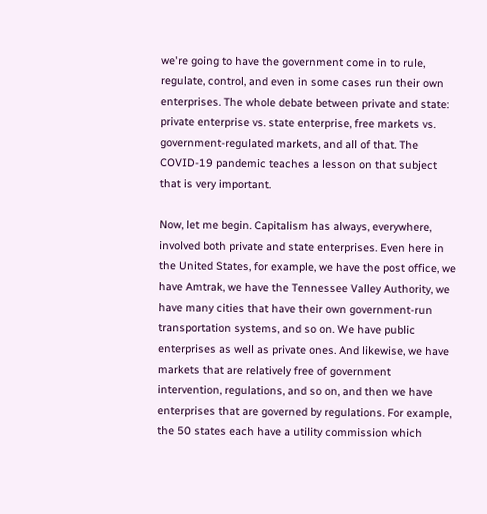we're going to have the government come in to rule, regulate, control, and even in some cases run their own enterprises. The whole debate between private and state: private enterprise vs. state enterprise, free markets vs. government-regulated markets, and all of that. The COVID-19 pandemic teaches a lesson on that subject that is very important.

Now, let me begin. Capitalism has always, everywhere, involved both private and state enterprises. Even here in the United States, for example, we have the post office, we have Amtrak, we have the Tennessee Valley Authority, we have many cities that have their own government-run transportation systems, and so on. We have public enterprises as well as private ones. And likewise, we have markets that are relatively free of government intervention, regulations, and so on, and then we have enterprises that are governed by regulations. For example, the 50 states each have a utility commission which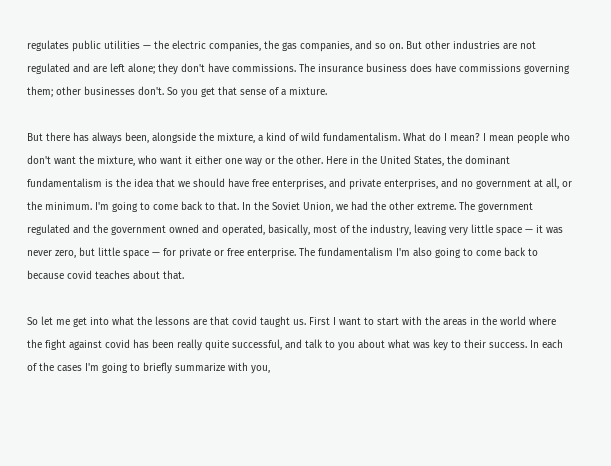regulates public utilities — the electric companies, the gas companies, and so on. But other industries are not regulated and are left alone; they don't have commissions. The insurance business does have commissions governing them; other businesses don't. So you get that sense of a mixture.

But there has always been, alongside the mixture, a kind of wild fundamentalism. What do I mean? I mean people who don't want the mixture, who want it either one way or the other. Here in the United States, the dominant fundamentalism is the idea that we should have free enterprises, and private enterprises, and no government at all, or the minimum. I'm going to come back to that. In the Soviet Union, we had the other extreme. The government regulated and the government owned and operated, basically, most of the industry, leaving very little space — it was never zero, but little space — for private or free enterprise. The fundamentalism I'm also going to come back to because covid teaches about that.

So let me get into what the lessons are that covid taught us. First I want to start with the areas in the world where the fight against covid has been really quite successful, and talk to you about what was key to their success. In each of the cases I'm going to briefly summarize with you,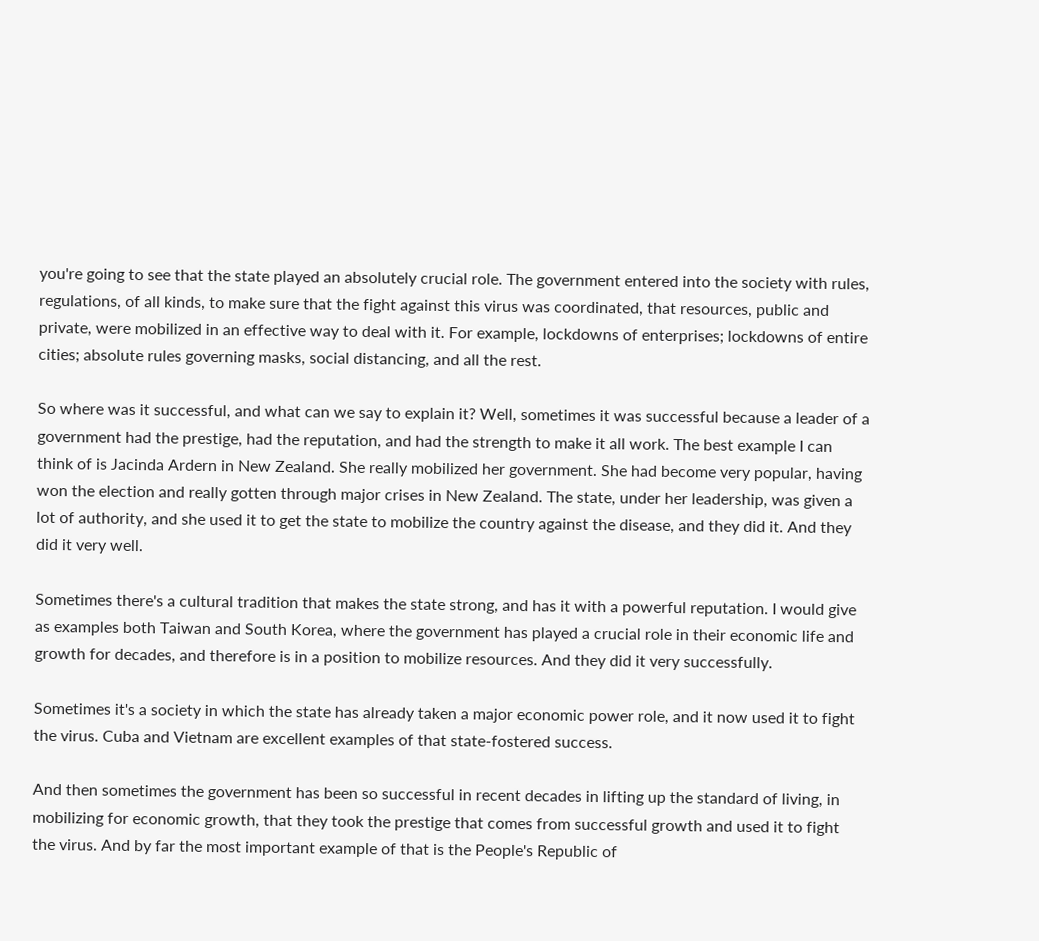you're going to see that the state played an absolutely crucial role. The government entered into the society with rules, regulations, of all kinds, to make sure that the fight against this virus was coordinated, that resources, public and private, were mobilized in an effective way to deal with it. For example, lockdowns of enterprises; lockdowns of entire cities; absolute rules governing masks, social distancing, and all the rest.

So where was it successful, and what can we say to explain it? Well, sometimes it was successful because a leader of a government had the prestige, had the reputation, and had the strength to make it all work. The best example I can think of is Jacinda Ardern in New Zealand. She really mobilized her government. She had become very popular, having won the election and really gotten through major crises in New Zealand. The state, under her leadership, was given a lot of authority, and she used it to get the state to mobilize the country against the disease, and they did it. And they did it very well.

Sometimes there's a cultural tradition that makes the state strong, and has it with a powerful reputation. I would give as examples both Taiwan and South Korea, where the government has played a crucial role in their economic life and growth for decades, and therefore is in a position to mobilize resources. And they did it very successfully.

Sometimes it's a society in which the state has already taken a major economic power role, and it now used it to fight the virus. Cuba and Vietnam are excellent examples of that state-fostered success.

And then sometimes the government has been so successful in recent decades in lifting up the standard of living, in mobilizing for economic growth, that they took the prestige that comes from successful growth and used it to fight the virus. And by far the most important example of that is the People's Republic of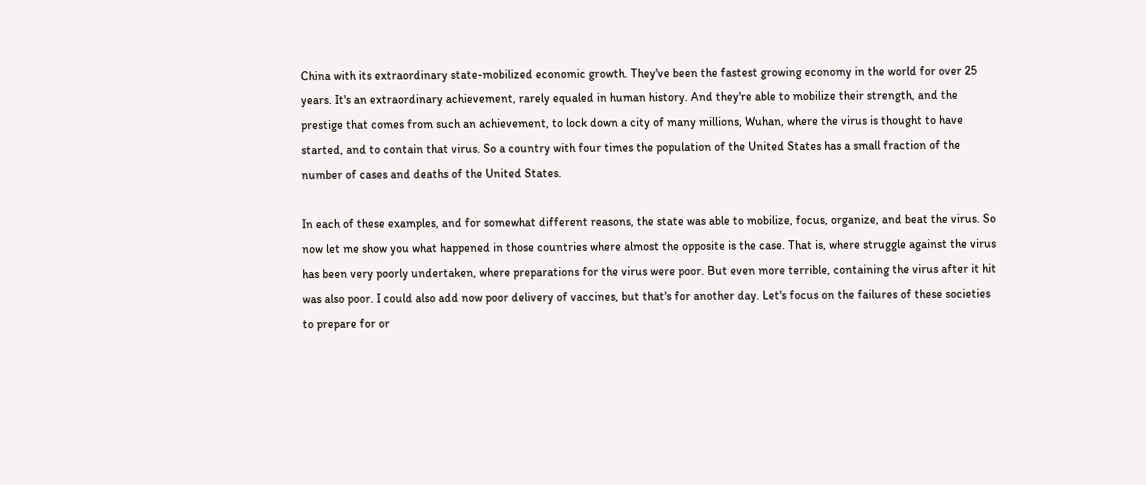China with its extraordinary state-mobilized economic growth. They've been the fastest growing economy in the world for over 25 years. It's an extraordinary achievement, rarely equaled in human history. And they're able to mobilize their strength, and the prestige that comes from such an achievement, to lock down a city of many millions, Wuhan, where the virus is thought to have started, and to contain that virus. So a country with four times the population of the United States has a small fraction of the number of cases and deaths of the United States.

In each of these examples, and for somewhat different reasons, the state was able to mobilize, focus, organize, and beat the virus. So now let me show you what happened in those countries where almost the opposite is the case. That is, where struggle against the virus has been very poorly undertaken, where preparations for the virus were poor. But even more terrible, containing the virus after it hit was also poor. I could also add now poor delivery of vaccines, but that's for another day. Let's focus on the failures of these societies to prepare for or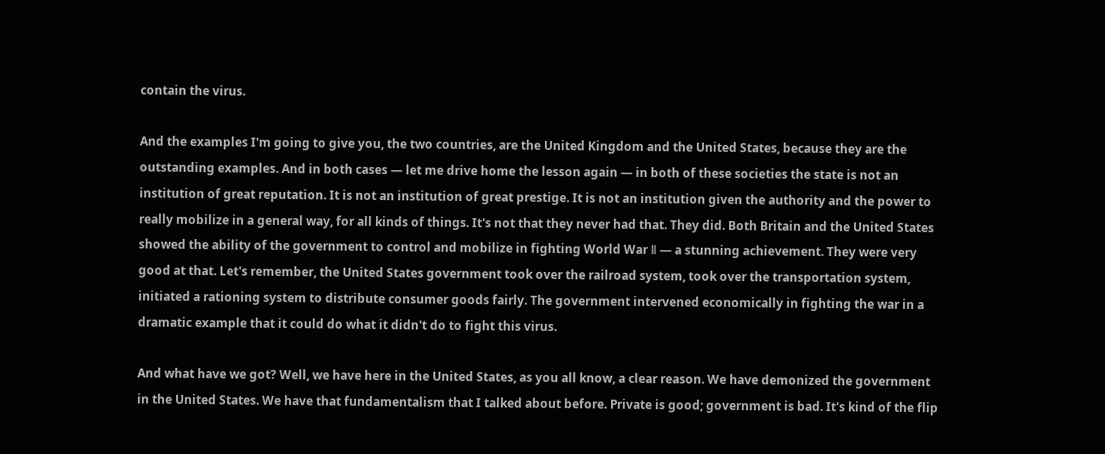contain the virus.

And the examples I'm going to give you, the two countries, are the United Kingdom and the United States, because they are the outstanding examples. And in both cases — let me drive home the lesson again — in both of these societies the state is not an institution of great reputation. It is not an institution of great prestige. It is not an institution given the authority and the power to really mobilize in a general way, for all kinds of things. It's not that they never had that. They did. Both Britain and the United States showed the ability of the government to control and mobilize in fighting World War Ⅱ — a stunning achievement. They were very good at that. Let's remember, the United States government took over the railroad system, took over the transportation system, initiated a rationing system to distribute consumer goods fairly. The government intervened economically in fighting the war in a dramatic example that it could do what it didn't do to fight this virus.

And what have we got? Well, we have here in the United States, as you all know, a clear reason. We have demonized the government in the United States. We have that fundamentalism that I talked about before. Private is good; government is bad. It's kind of the flip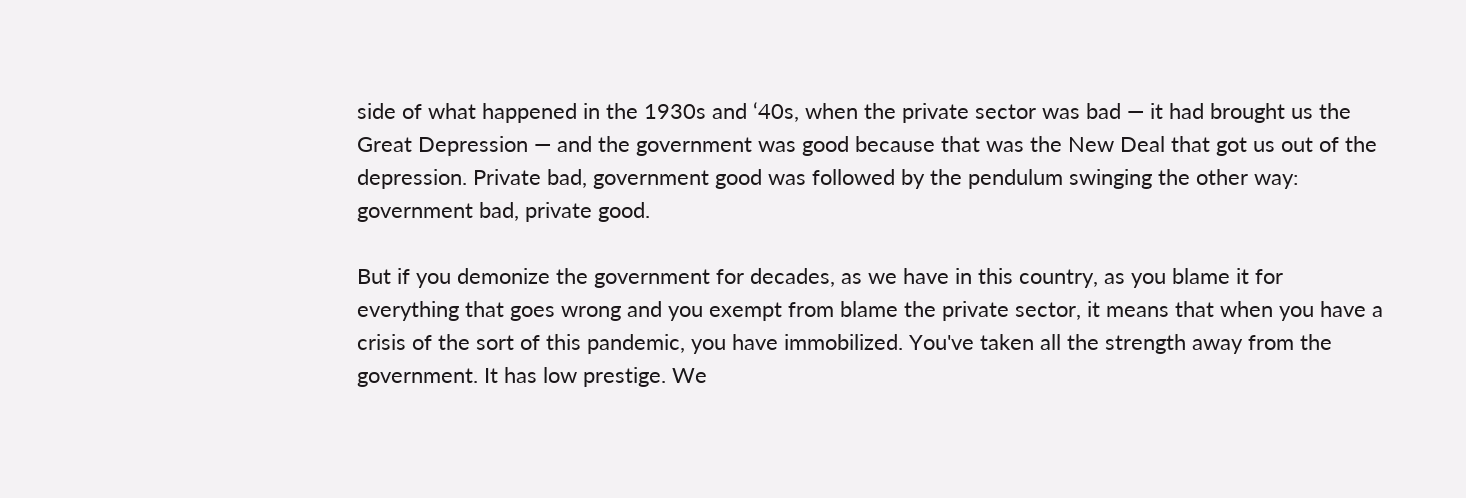side of what happened in the 1930s and ‘40s, when the private sector was bad — it had brought us the Great Depression — and the government was good because that was the New Deal that got us out of the depression. Private bad, government good was followed by the pendulum swinging the other way: government bad, private good.

But if you demonize the government for decades, as we have in this country, as you blame it for everything that goes wrong and you exempt from blame the private sector, it means that when you have a crisis of the sort of this pandemic, you have immobilized. You've taken all the strength away from the government. It has low prestige. We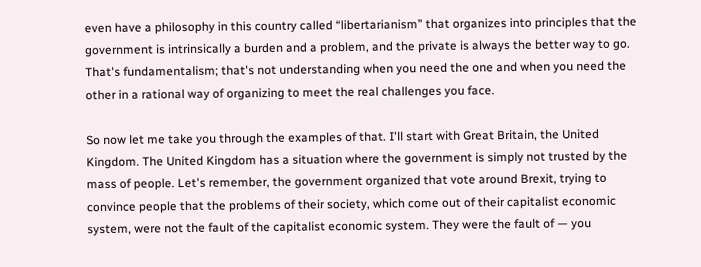even have a philosophy in this country called “libertarianism” that organizes into principles that the government is intrinsically a burden and a problem, and the private is always the better way to go. That's fundamentalism; that's not understanding when you need the one and when you need the other in a rational way of organizing to meet the real challenges you face.

So now let me take you through the examples of that. I'll start with Great Britain, the United Kingdom. The United Kingdom has a situation where the government is simply not trusted by the mass of people. Let's remember, the government organized that vote around Brexit, trying to convince people that the problems of their society, which come out of their capitalist economic system, were not the fault of the capitalist economic system. They were the fault of — you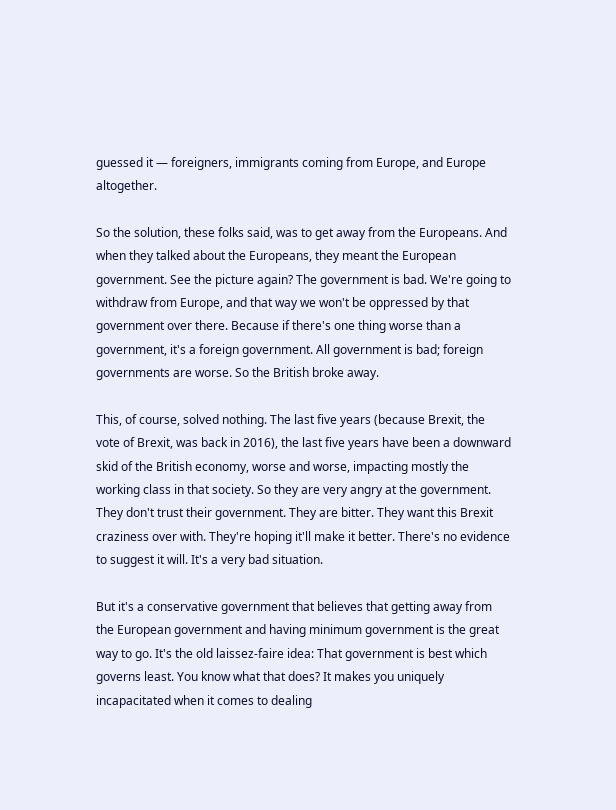guessed it — foreigners, immigrants coming from Europe, and Europe altogether.

So the solution, these folks said, was to get away from the Europeans. And when they talked about the Europeans, they meant the European government. See the picture again? The government is bad. We're going to withdraw from Europe, and that way we won't be oppressed by that government over there. Because if there's one thing worse than a government, it's a foreign government. All government is bad; foreign governments are worse. So the British broke away.

This, of course, solved nothing. The last five years (because Brexit, the vote of Brexit, was back in 2016), the last five years have been a downward skid of the British economy, worse and worse, impacting mostly the working class in that society. So they are very angry at the government. They don't trust their government. They are bitter. They want this Brexit craziness over with. They're hoping it'll make it better. There's no evidence to suggest it will. It's a very bad situation.

But it's a conservative government that believes that getting away from the European government and having minimum government is the great way to go. It's the old laissez-faire idea: That government is best which governs least. You know what that does? It makes you uniquely incapacitated when it comes to dealing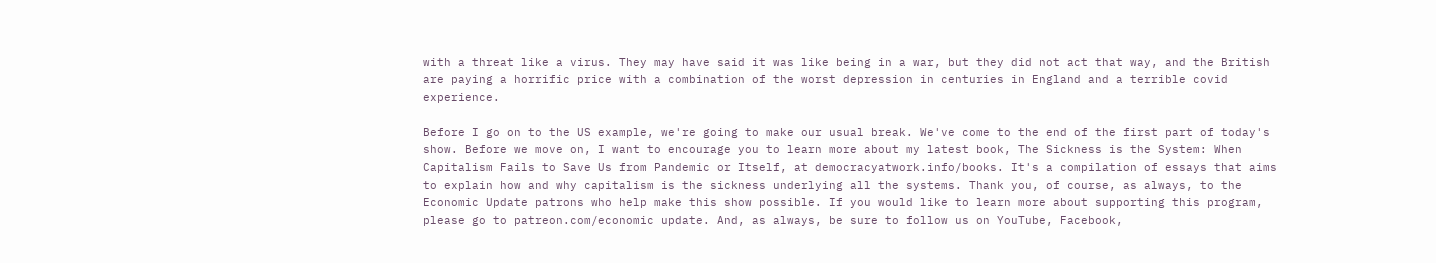with a threat like a virus. They may have said it was like being in a war, but they did not act that way, and the British are paying a horrific price with a combination of the worst depression in centuries in England and a terrible covid experience.

Before I go on to the US example, we're going to make our usual break. We've come to the end of the first part of today's show. Before we move on, I want to encourage you to learn more about my latest book, The Sickness is the System: When Capitalism Fails to Save Us from Pandemic or Itself, at democracyatwork.info/books. It's a compilation of essays that aims to explain how and why capitalism is the sickness underlying all the systems. Thank you, of course, as always, to the Economic Update patrons who help make this show possible. If you would like to learn more about supporting this program, please go to patreon.com/economic update. And, as always, be sure to follow us on YouTube, Facebook,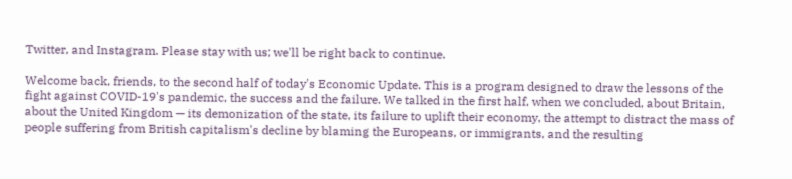Twitter, and Instagram. Please stay with us; we'll be right back to continue.

Welcome back, friends, to the second half of today's Economic Update. This is a program designed to draw the lessons of the fight against COVID-19's pandemic, the success and the failure. We talked in the first half, when we concluded, about Britain, about the United Kingdom — its demonization of the state, its failure to uplift their economy, the attempt to distract the mass of people suffering from British capitalism's decline by blaming the Europeans, or immigrants, and the resulting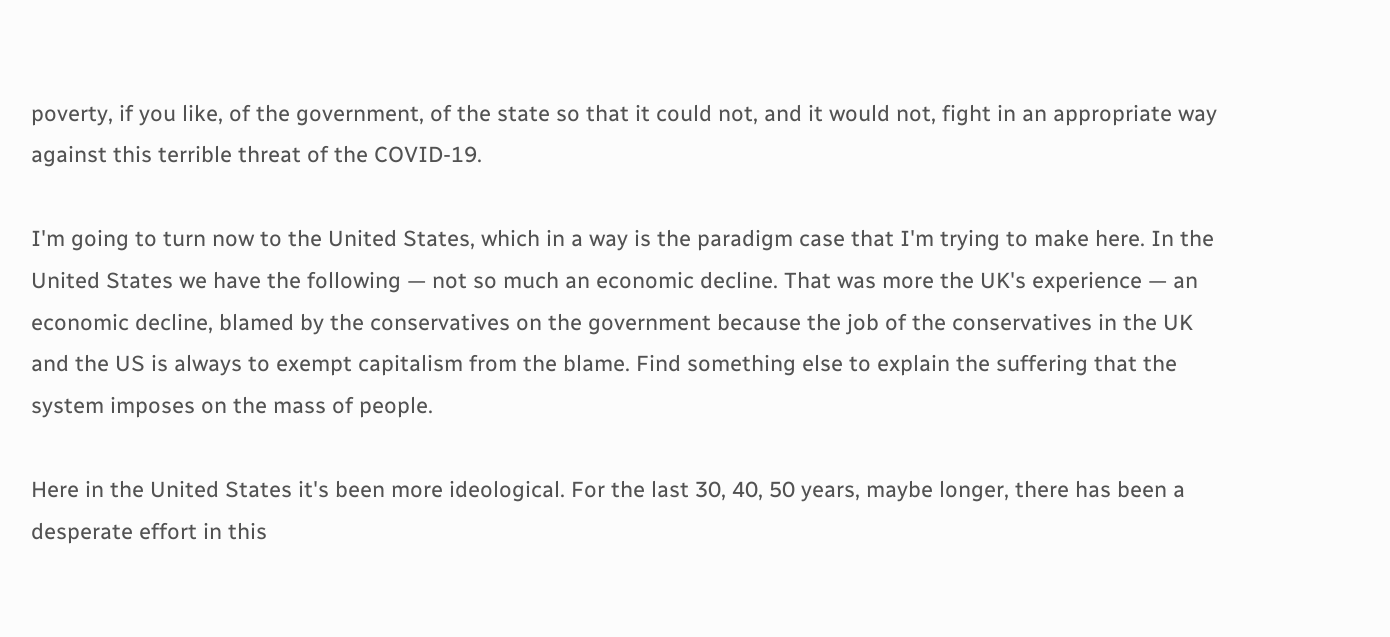poverty, if you like, of the government, of the state so that it could not, and it would not, fight in an appropriate way against this terrible threat of the COVID-19.

I'm going to turn now to the United States, which in a way is the paradigm case that I'm trying to make here. In the United States we have the following — not so much an economic decline. That was more the UK's experience — an economic decline, blamed by the conservatives on the government because the job of the conservatives in the UK and the US is always to exempt capitalism from the blame. Find something else to explain the suffering that the system imposes on the mass of people.

Here in the United States it's been more ideological. For the last 30, 40, 50 years, maybe longer, there has been a desperate effort in this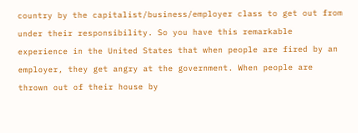country by the capitalist/business/employer class to get out from under their responsibility. So you have this remarkable experience in the United States that when people are fired by an employer, they get angry at the government. When people are thrown out of their house by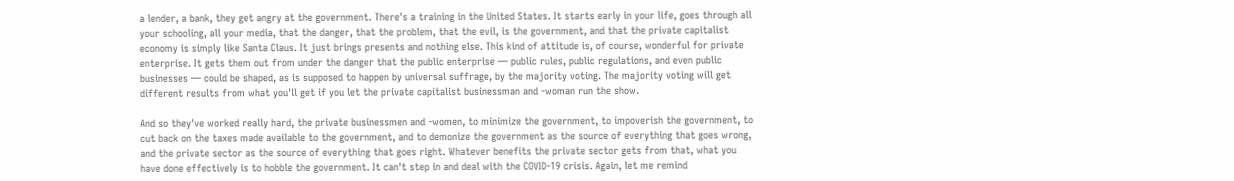a lender, a bank, they get angry at the government. There's a training in the United States. It starts early in your life, goes through all your schooling, all your media, that the danger, that the problem, that the evil, is the government, and that the private capitalist economy is simply like Santa Claus. It just brings presents and nothing else. This kind of attitude is, of course, wonderful for private enterprise. It gets them out from under the danger that the public enterprise — public rules, public regulations, and even public businesses — could be shaped, as is supposed to happen by universal suffrage, by the majority voting. The majority voting will get different results from what you'll get if you let the private capitalist businessman and -woman run the show.

And so they've worked really hard, the private businessmen and -women, to minimize the government, to impoverish the government, to cut back on the taxes made available to the government, and to demonize the government as the source of everything that goes wrong, and the private sector as the source of everything that goes right. Whatever benefits the private sector gets from that, what you have done effectively is to hobble the government. It can't step in and deal with the COVID-19 crisis. Again, let me remind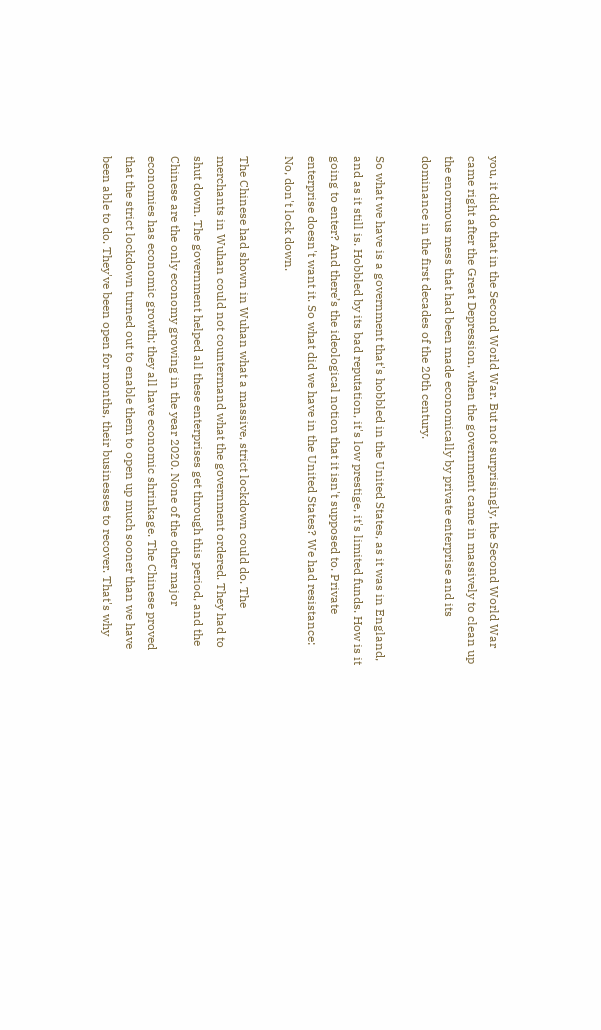you, it did do that in the Second World War. But not surprisingly, the Second World War came right after the Great Depression, when the government came in massively to clean up the enormous mess that had been made economically by private enterprise and its dominance in the first decades of the 20th century.

So what we have is a government that's hobbled in the United States, as it was in England, and as it still is. Hobbled by its bad reputation, it's low prestige, it's limited funds. How is it going to enter? And there’s the ideological notion that it isn't supposed to. Private enterprise doesn't want it. So what did we have in the United States? We had resistance: No, don't lock down.

The Chinese had shown in Wuhan what a massive, strict lockdown could do. The merchants in Wuhan could not countermand what the government ordered. They had to shut down. The government helped all these enterprises get through this period, and the Chinese are the only economy growing in the year 2020. None of the other major economies has economic growth; they all have economic shrinkage. The Chinese proved that the strict lockdown turned out to enable them to open up much sooner than we have been able to do. They've been open for months, their businesses to recover. That's why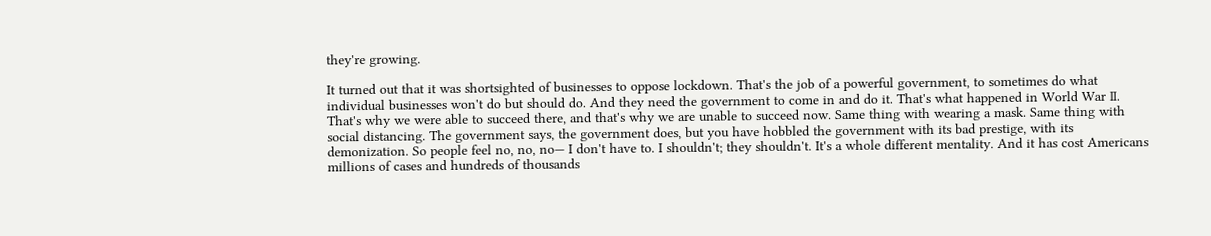they're growing.

It turned out that it was shortsighted of businesses to oppose lockdown. That's the job of a powerful government, to sometimes do what individual businesses won't do but should do. And they need the government to come in and do it. That's what happened in World War Ⅱ. That's why we were able to succeed there, and that's why we are unable to succeed now. Same thing with wearing a mask. Same thing with social distancing. The government says, the government does, but you have hobbled the government with its bad prestige, with its demonization. So people feel no, no, no— I don't have to. I shouldn't; they shouldn't. It's a whole different mentality. And it has cost Americans millions of cases and hundreds of thousands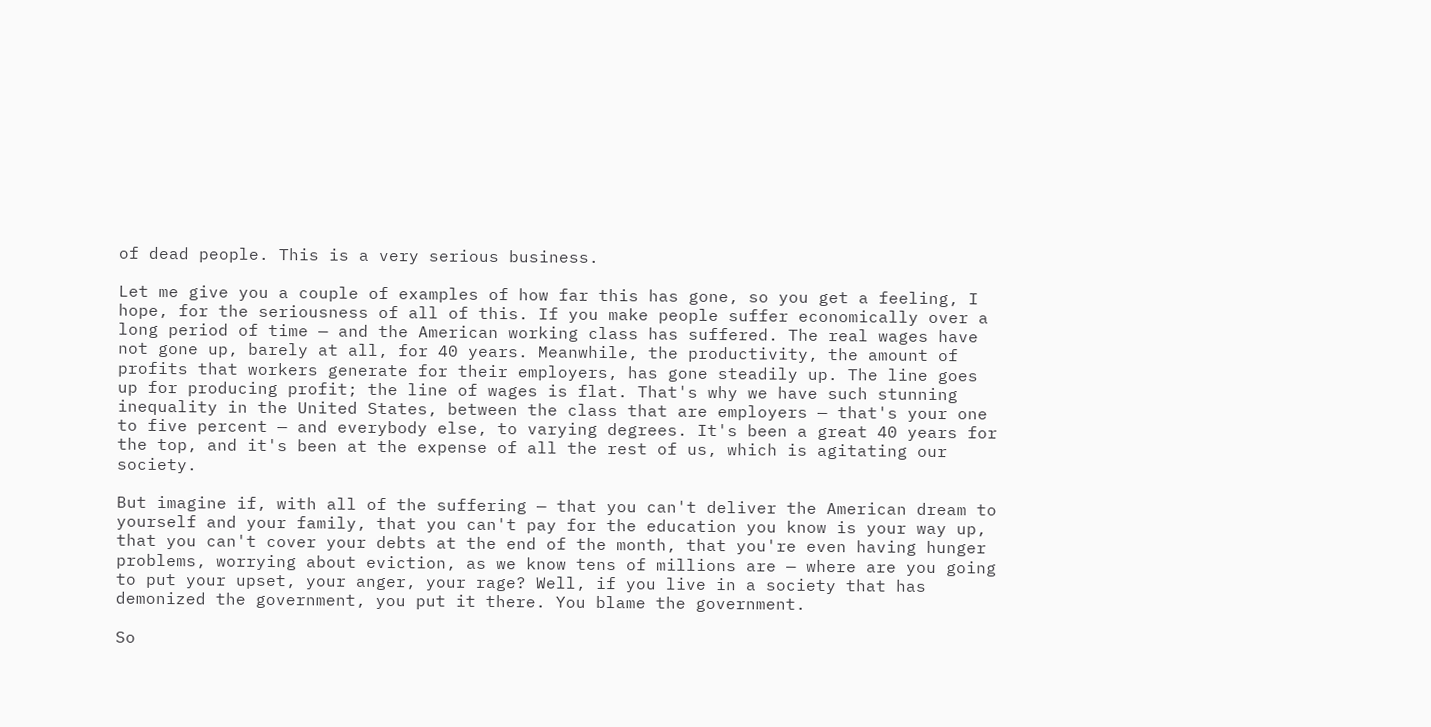of dead people. This is a very serious business.

Let me give you a couple of examples of how far this has gone, so you get a feeling, I hope, for the seriousness of all of this. If you make people suffer economically over a long period of time — and the American working class has suffered. The real wages have not gone up, barely at all, for 40 years. Meanwhile, the productivity, the amount of profits that workers generate for their employers, has gone steadily up. The line goes up for producing profit; the line of wages is flat. That's why we have such stunning inequality in the United States, between the class that are employers — that's your one to five percent — and everybody else, to varying degrees. It's been a great 40 years for the top, and it's been at the expense of all the rest of us, which is agitating our society.

But imagine if, with all of the suffering — that you can't deliver the American dream to yourself and your family, that you can't pay for the education you know is your way up, that you can't cover your debts at the end of the month, that you're even having hunger problems, worrying about eviction, as we know tens of millions are — where are you going to put your upset, your anger, your rage? Well, if you live in a society that has demonized the government, you put it there. You blame the government.

So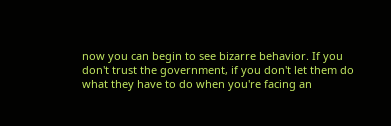now you can begin to see bizarre behavior. If you don't trust the government, if you don't let them do what they have to do when you're facing an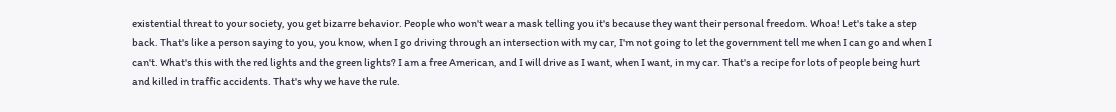existential threat to your society, you get bizarre behavior. People who won't wear a mask telling you it's because they want their personal freedom. Whoa! Let's take a step back. That's like a person saying to you, you know, when I go driving through an intersection with my car, I'm not going to let the government tell me when I can go and when I can't. What's this with the red lights and the green lights? I am a free American, and I will drive as I want, when I want, in my car. That's a recipe for lots of people being hurt and killed in traffic accidents. That's why we have the rule.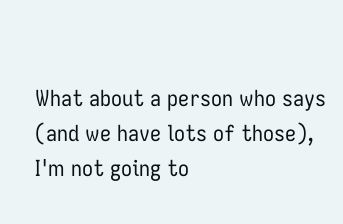What about a person who says (and we have lots of those), I'm not going to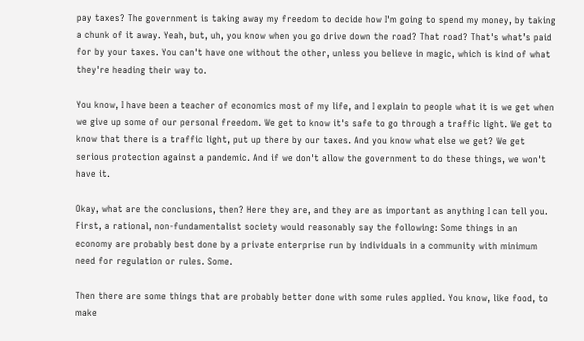pay taxes? The government is taking away my freedom to decide how I'm going to spend my money, by taking a chunk of it away. Yeah, but, uh, you know when you go drive down the road? That road? That's what’s paid for by your taxes. You can't have one without the other, unless you believe in magic, which is kind of what they're heading their way to.

You know, I have been a teacher of economics most of my life, and I explain to people what it is we get when we give up some of our personal freedom. We get to know it's safe to go through a traffic light. We get to know that there is a traffic light, put up there by our taxes. And you know what else we get? We get serious protection against a pandemic. And if we don't allow the government to do these things, we won't have it.

Okay, what are the conclusions, then? Here they are, and they are as important as anything I can tell you. First, a rational, non-fundamentalist society would reasonably say the following: Some things in an economy are probably best done by a private enterprise run by individuals in a community with minimum need for regulation or rules. Some.

Then there are some things that are probably better done with some rules applied. You know, like food, to make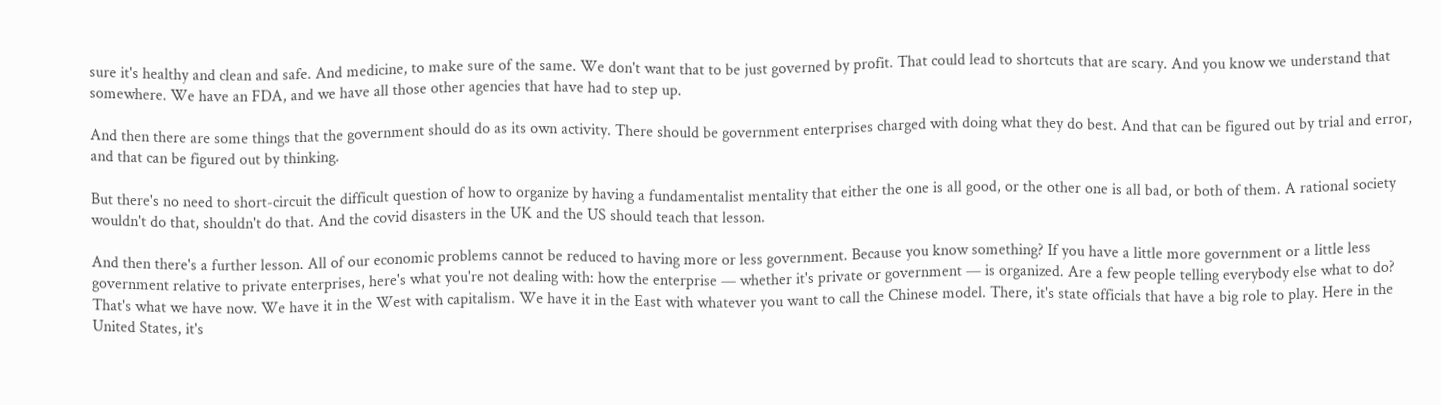sure it's healthy and clean and safe. And medicine, to make sure of the same. We don't want that to be just governed by profit. That could lead to shortcuts that are scary. And you know we understand that somewhere. We have an FDA, and we have all those other agencies that have had to step up.

And then there are some things that the government should do as its own activity. There should be government enterprises charged with doing what they do best. And that can be figured out by trial and error, and that can be figured out by thinking.

But there's no need to short-circuit the difficult question of how to organize by having a fundamentalist mentality that either the one is all good, or the other one is all bad, or both of them. A rational society wouldn't do that, shouldn't do that. And the covid disasters in the UK and the US should teach that lesson.

And then there's a further lesson. All of our economic problems cannot be reduced to having more or less government. Because you know something? If you have a little more government or a little less government relative to private enterprises, here's what you're not dealing with: how the enterprise — whether it's private or government — is organized. Are a few people telling everybody else what to do? That's what we have now. We have it in the West with capitalism. We have it in the East with whatever you want to call the Chinese model. There, it's state officials that have a big role to play. Here in the United States, it's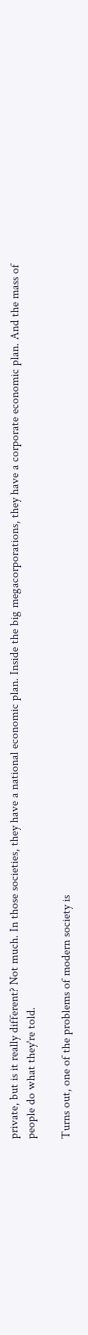private, but is it really different? Not much. In those societies, they have a national economic plan. Inside the big megacorporations, they have a corporate economic plan. And the mass of people do what they're told.

Turns out, one of the problems of modern society is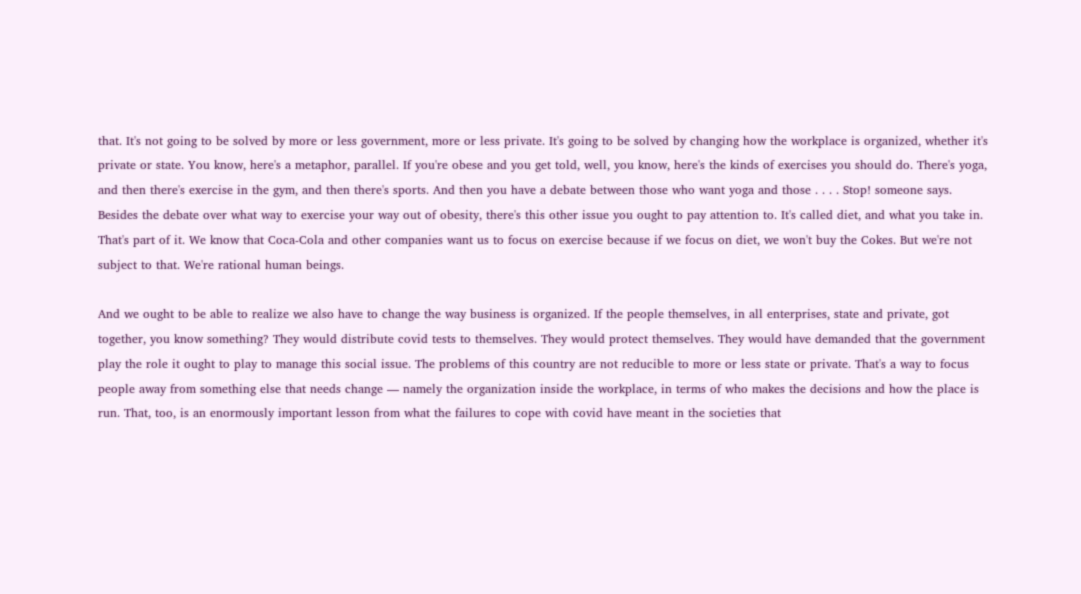that. It's not going to be solved by more or less government, more or less private. It's going to be solved by changing how the workplace is organized, whether it's private or state. You know, here's a metaphor, parallel. If you're obese and you get told, well, you know, here's the kinds of exercises you should do. There's yoga, and then there's exercise in the gym, and then there's sports. And then you have a debate between those who want yoga and those . . . . Stop! someone says. Besides the debate over what way to exercise your way out of obesity, there's this other issue you ought to pay attention to. It's called diet, and what you take in. That's part of it. We know that Coca-Cola and other companies want us to focus on exercise because if we focus on diet, we won't buy the Cokes. But we're not subject to that. We're rational human beings.

And we ought to be able to realize we also have to change the way business is organized. If the people themselves, in all enterprises, state and private, got together, you know something? They would distribute covid tests to themselves. They would protect themselves. They would have demanded that the government play the role it ought to play to manage this social issue. The problems of this country are not reducible to more or less state or private. That's a way to focus people away from something else that needs change — namely the organization inside the workplace, in terms of who makes the decisions and how the place is run. That, too, is an enormously important lesson from what the failures to cope with covid have meant in the societies that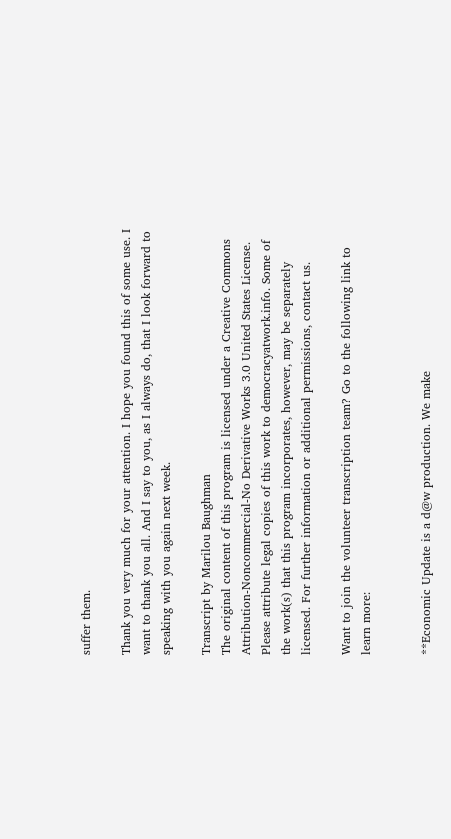suffer them.

Thank you very much for your attention. I hope you found this of some use. I want to thank you all. And I say to you, as I always do, that I look forward to speaking with you again next week.

Transcript by Marilou Baughman
The original content of this program is licensed under a Creative Commons Attribution-Noncommercial-No Derivative Works 3.0 United States License. Please attribute legal copies of this work to democracyatwork.info. Some of the work(s) that this program incorporates, however, may be separately licensed. For further information or additional permissions, contact us.

Want to join the volunteer transcription team? Go to the following link to learn more:


**Economic Update is a d@w production. We make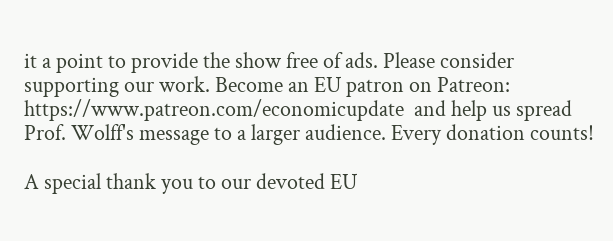it a point to provide the show free of ads. Please consider supporting our work. Become an EU patron on Patreon: https://www.patreon.com/economicupdate  and help us spread Prof. Wolff's message to a larger audience. Every donation counts!

A special thank you to our devoted EU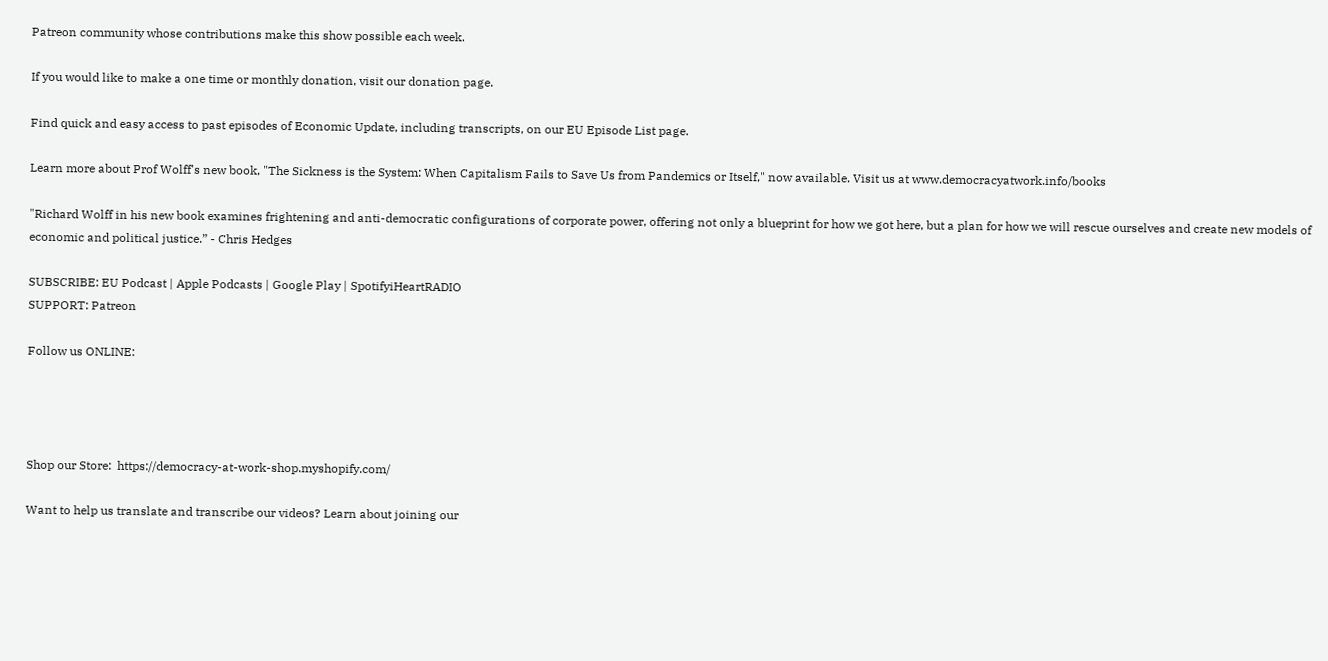Patreon community whose contributions make this show possible each week.

If you would like to make a one time or monthly donation, visit our donation page.

Find quick and easy access to past episodes of Economic Update, including transcripts, on our EU Episode List page.

Learn more about Prof Wolff's new book, "The Sickness is the System: When Capitalism Fails to Save Us from Pandemics or Itself," now available. Visit us at www.democracyatwork.info/books

"Richard Wolff in his new book examines frightening and anti-democratic configurations of corporate power, offering not only a blueprint for how we got here, but a plan for how we will rescue ourselves and create new models of economic and political justice.” - Chris Hedges

SUBSCRIBE: EU Podcast | Apple Podcasts | Google Play | SpotifyiHeartRADIO
SUPPORT: Patreon

Follow us ONLINE:




Shop our Store:  https://democracy-at-work-shop.myshopify.com/

Want to help us translate and transcribe our videos? Learn about joining our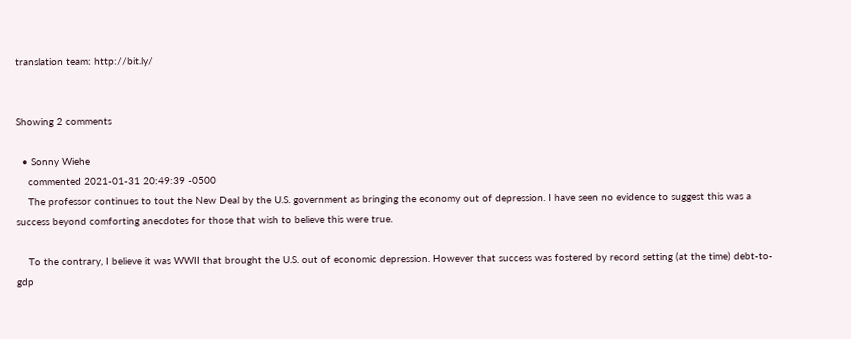translation team: http://bit.ly/


Showing 2 comments

  • Sonny Wiehe
    commented 2021-01-31 20:49:39 -0500
    The professor continues to tout the New Deal by the U.S. government as bringing the economy out of depression. I have seen no evidence to suggest this was a success beyond comforting anecdotes for those that wish to believe this were true.

    To the contrary, I believe it was WWII that brought the U.S. out of economic depression. However that success was fostered by record setting (at the time) debt-to-gdp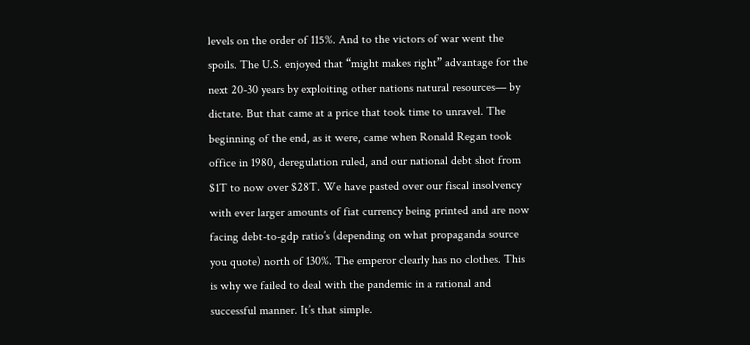levels on the order of 115%. And to the victors of war went the spoils. The U.S. enjoyed that “might makes right” advantage for the next 20-30 years by exploiting other nations natural resources— by dictate. But that came at a price that took time to unravel. The beginning of the end, as it were, came when Ronald Regan took office in 1980, deregulation ruled, and our national debt shot from $1T to now over $28T. We have pasted over our fiscal insolvency with ever larger amounts of fiat currency being printed and are now facing debt-to-gdp ratio’s (depending on what propaganda source you quote) north of 130%. The emperor clearly has no clothes. This is why we failed to deal with the pandemic in a rational and successful manner. It’s that simple.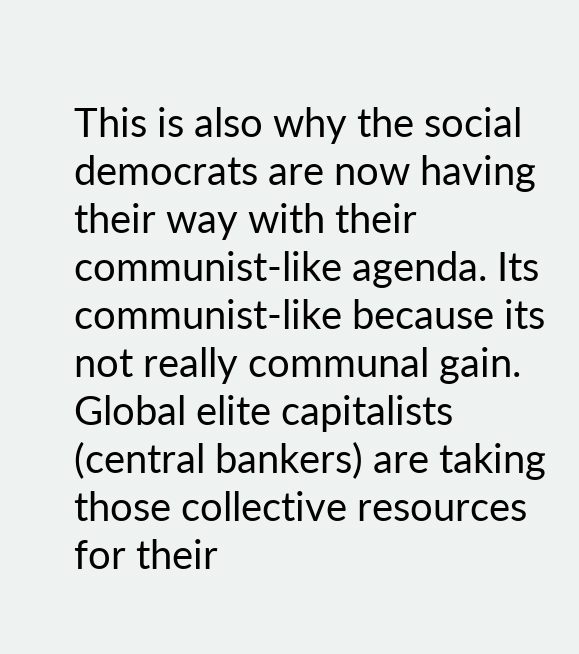This is also why the social democrats are now having their way with their communist-like agenda. Its communist-like because its not really communal gain. Global elite capitalists (central bankers) are taking those collective resources for their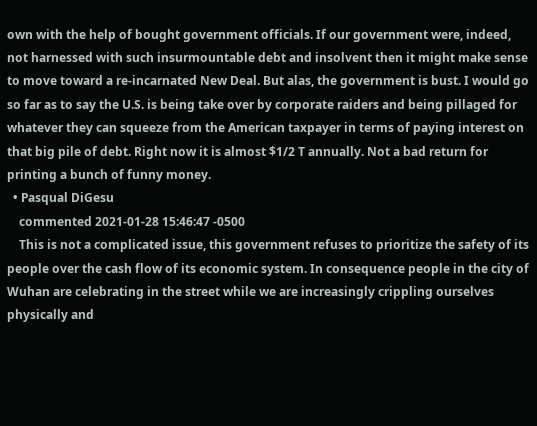own with the help of bought government officials. If our government were, indeed, not harnessed with such insurmountable debt and insolvent then it might make sense to move toward a re-incarnated New Deal. But alas, the government is bust. I would go so far as to say the U.S. is being take over by corporate raiders and being pillaged for whatever they can squeeze from the American taxpayer in terms of paying interest on that big pile of debt. Right now it is almost $1/2 T annually. Not a bad return for printing a bunch of funny money.
  • Pasqual DiGesu
    commented 2021-01-28 15:46:47 -0500
    This is not a complicated issue, this government refuses to prioritize the safety of its people over the cash flow of its economic system. In consequence people in the city of Wuhan are celebrating in the street while we are increasingly crippling ourselves physically and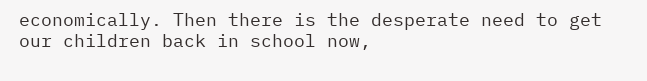economically. Then there is the desperate need to get our children back in school now,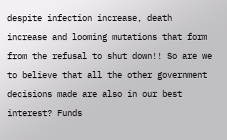despite infection increase, death increase and looming mutations that form from the refusal to shut down!! So are we to believe that all the other government decisions made are also in our best interest? Funds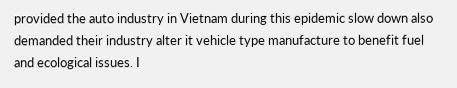provided the auto industry in Vietnam during this epidemic slow down also demanded their industry alter it vehicle type manufacture to benefit fuel and ecological issues. I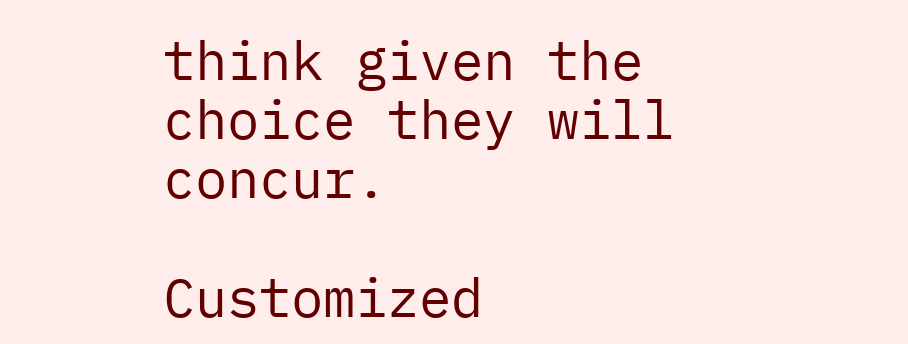think given the choice they will concur.

Customized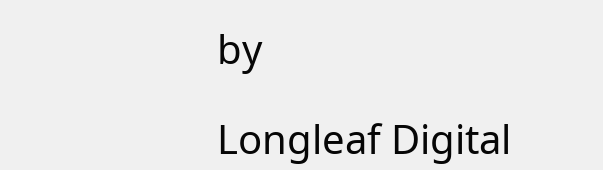by

Longleaf Digital